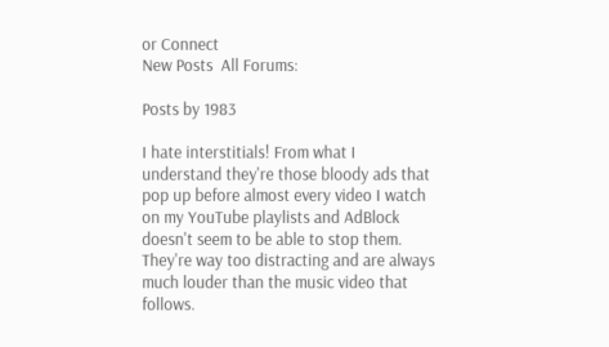or Connect
New Posts  All Forums:

Posts by 1983

I hate interstitials! From what I understand they're those bloody ads that pop up before almost every video I watch on my YouTube playlists and AdBlock doesn't seem to be able to stop them. They're way too distracting and are always much louder than the music video that follows.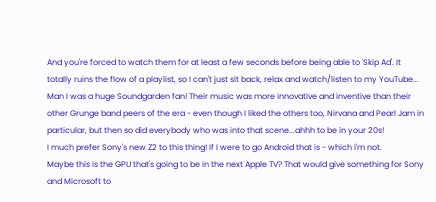And you're forced to watch them for at least a few seconds before being able to 'Skip Ad'. It totally ruins the flow of a playlist, so I can't just sit back, relax and watch/listen to my YouTube...
Man I was a huge Soundgarden fan! Their music was more innovative and inventive than their other Grunge band peers of the era - even though I liked the others too, Nirvana and Pearl Jam in particular, but then so did everybody who was into that scene...ahhh to be in your 20s!
I much prefer Sony's new Z2 to this thing! If I were to go Android that is - which I'm not.
Maybe this is the GPU that's going to be in the next Apple TV? That would give something for Sony and Microsoft to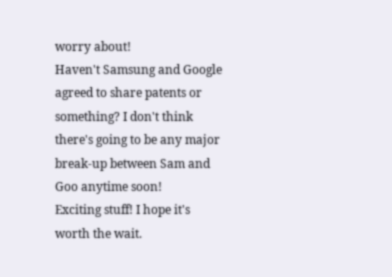worry about!
Haven't Samsung and Google agreed to share patents or something? I don't think there's going to be any major break-up between Sam and Goo anytime soon!
Exciting stuff! I hope it's worth the wait.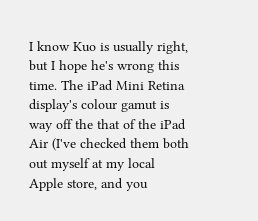I know Kuo is usually right, but I hope he's wrong this time. The iPad Mini Retina display's colour gamut is way off the that of the iPad Air (I've checked them both out myself at my local Apple store, and you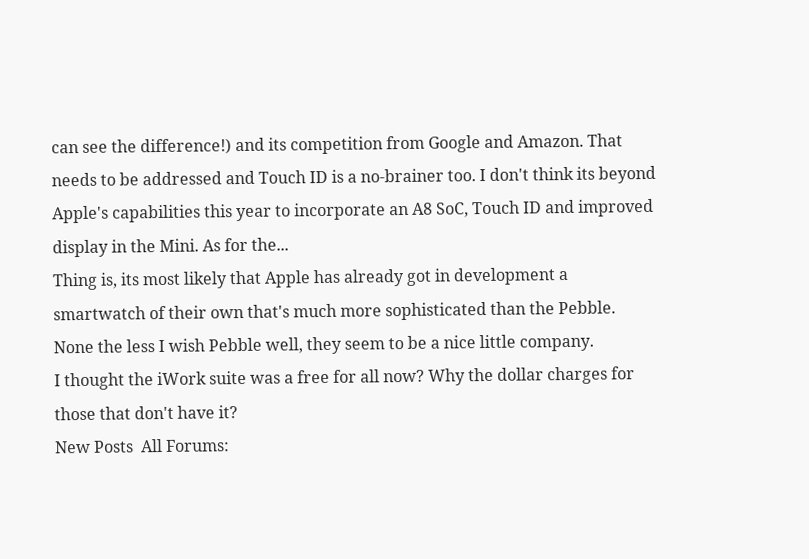can see the difference!) and its competition from Google and Amazon. That needs to be addressed and Touch ID is a no-brainer too. I don't think its beyond Apple's capabilities this year to incorporate an A8 SoC, Touch ID and improved display in the Mini. As for the...
Thing is, its most likely that Apple has already got in development a smartwatch of their own that's much more sophisticated than the Pebble. None the less I wish Pebble well, they seem to be a nice little company.
I thought the iWork suite was a free for all now? Why the dollar charges for those that don't have it?
New Posts  All Forums: